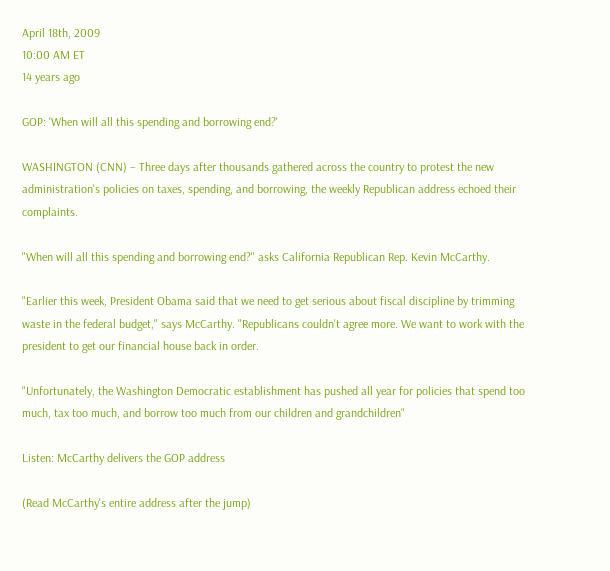April 18th, 2009
10:00 AM ET
14 years ago

GOP: 'When will all this spending and borrowing end?'

WASHINGTON (CNN) – Three days after thousands gathered across the country to protest the new administration's policies on taxes, spending, and borrowing, the weekly Republican address echoed their complaints.

"When will all this spending and borrowing end?" asks California Republican Rep. Kevin McCarthy.

"Earlier this week, President Obama said that we need to get serious about fiscal discipline by trimming waste in the federal budget," says McCarthy. "Republicans couldn't agree more. We want to work with the president to get our financial house back in order.

"Unfortunately, the Washington Democratic establishment has pushed all year for policies that spend too much, tax too much, and borrow too much from our children and grandchildren"

Listen: McCarthy delivers the GOP address

(Read McCarthy's entire address after the jump)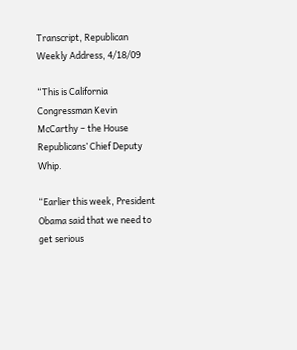Transcript, Republican Weekly Address, 4/18/09

“This is California Congressman Kevin McCarthy – the House Republicans’ Chief Deputy Whip.

“Earlier this week, President Obama said that we need to get serious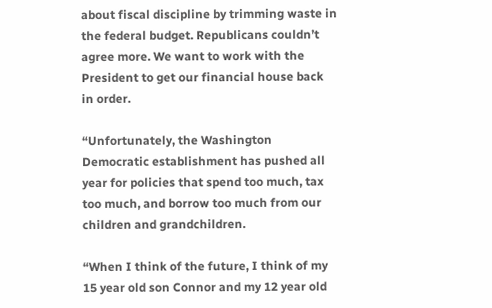about fiscal discipline by trimming waste in the federal budget. Republicans couldn’t agree more. We want to work with the President to get our financial house back in order.

“Unfortunately, the Washington Democratic establishment has pushed all year for policies that spend too much, tax too much, and borrow too much from our children and grandchildren.

“When I think of the future, I think of my 15 year old son Connor and my 12 year old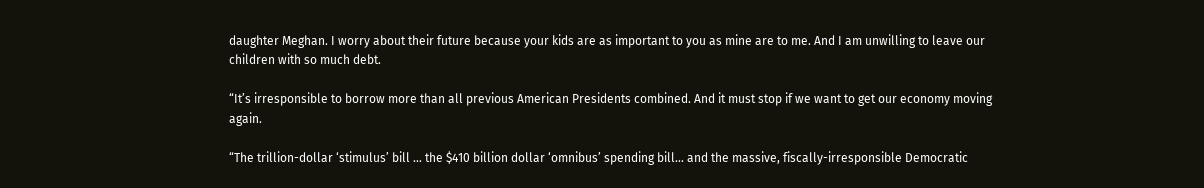daughter Meghan. I worry about their future because your kids are as important to you as mine are to me. And I am unwilling to leave our children with so much debt.

“It’s irresponsible to borrow more than all previous American Presidents combined. And it must stop if we want to get our economy moving again.

“The trillion-dollar ‘stimulus’ bill … the $410 billion dollar ‘omnibus’ spending bill… and the massive, fiscally-irresponsible Democratic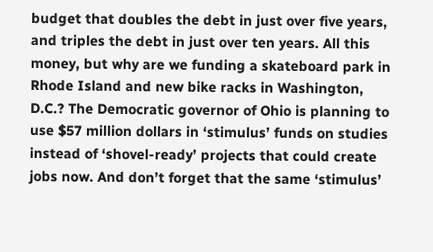budget that doubles the debt in just over five years, and triples the debt in just over ten years. All this money, but why are we funding a skateboard park in Rhode Island and new bike racks in Washington, D.C.? The Democratic governor of Ohio is planning to use $57 million dollars in ‘stimulus’ funds on studies instead of ‘shovel-ready’ projects that could create jobs now. And don’t forget that the same ‘stimulus’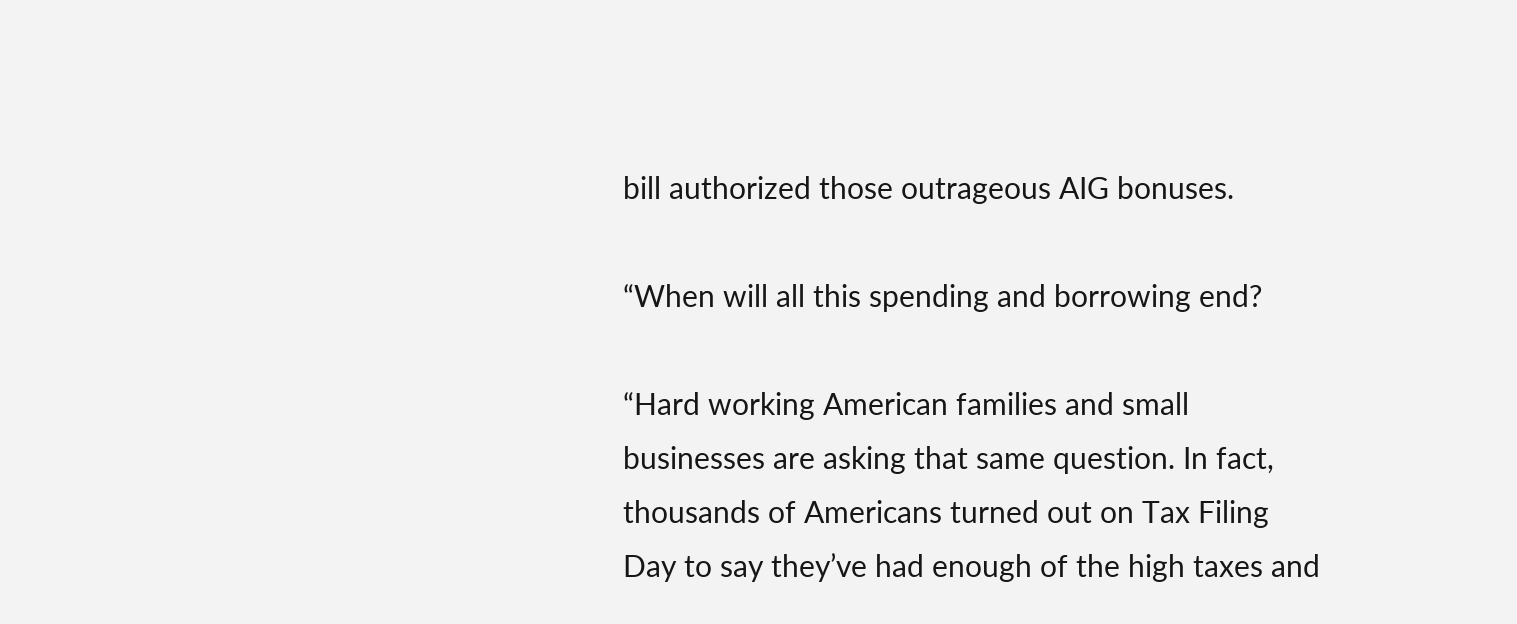bill authorized those outrageous AIG bonuses.

“When will all this spending and borrowing end?

“Hard working American families and small businesses are asking that same question. In fact, thousands of Americans turned out on Tax Filing Day to say they’ve had enough of the high taxes and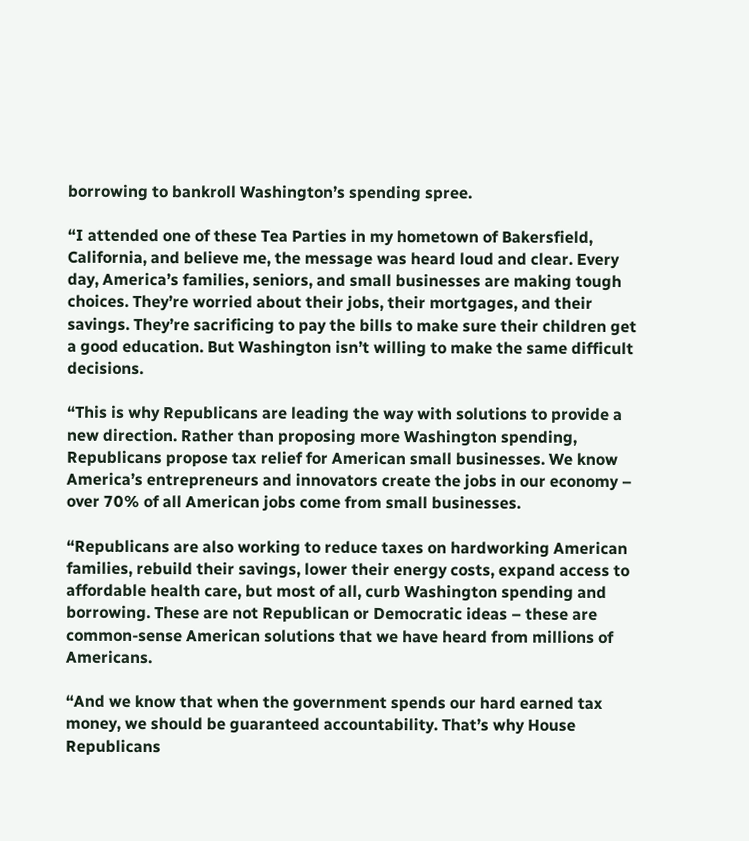borrowing to bankroll Washington’s spending spree.

“I attended one of these Tea Parties in my hometown of Bakersfield, California, and believe me, the message was heard loud and clear. Every day, America’s families, seniors, and small businesses are making tough choices. They’re worried about their jobs, their mortgages, and their savings. They’re sacrificing to pay the bills to make sure their children get a good education. But Washington isn’t willing to make the same difficult decisions.

“This is why Republicans are leading the way with solutions to provide a new direction. Rather than proposing more Washington spending, Republicans propose tax relief for American small businesses. We know America’s entrepreneurs and innovators create the jobs in our economy – over 70% of all American jobs come from small businesses.

“Republicans are also working to reduce taxes on hardworking American families, rebuild their savings, lower their energy costs, expand access to affordable health care, but most of all, curb Washington spending and borrowing. These are not Republican or Democratic ideas – these are common-sense American solutions that we have heard from millions of Americans.

“And we know that when the government spends our hard earned tax money, we should be guaranteed accountability. That’s why House Republicans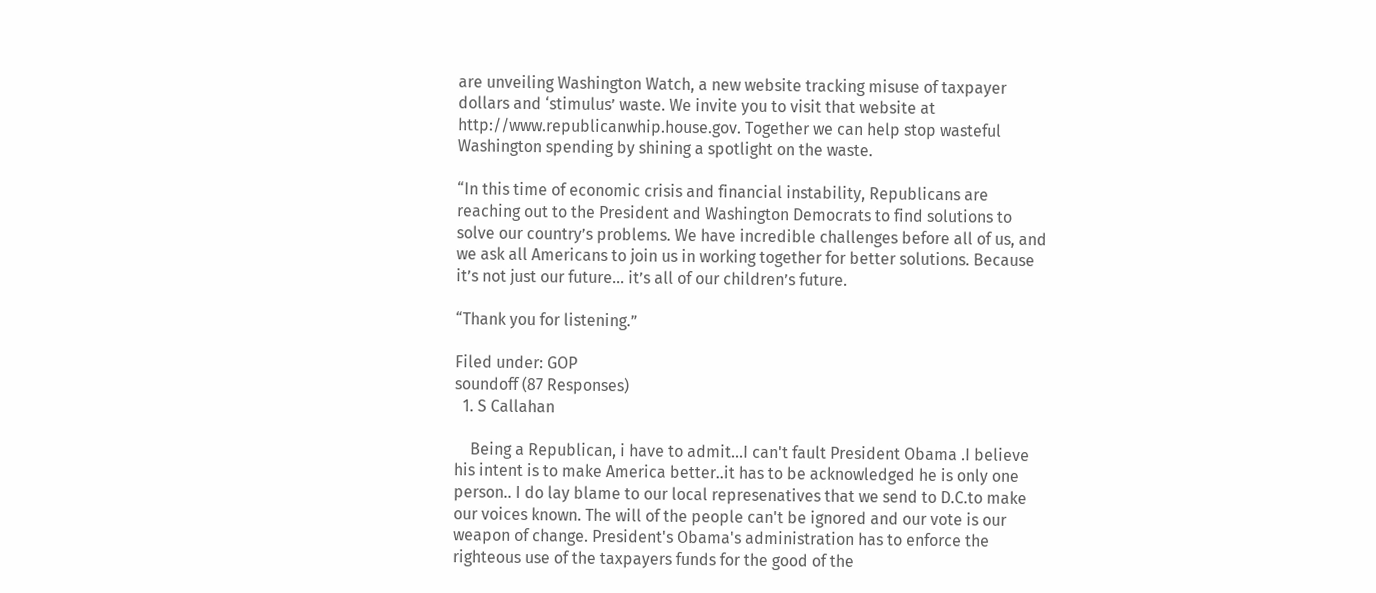are unveiling Washington Watch, a new website tracking misuse of taxpayer dollars and ‘stimulus’ waste. We invite you to visit that website at http://www.republicanwhip.house.gov. Together we can help stop wasteful Washington spending by shining a spotlight on the waste.

“In this time of economic crisis and financial instability, Republicans are reaching out to the President and Washington Democrats to find solutions to solve our country’s problems. We have incredible challenges before all of us, and we ask all Americans to join us in working together for better solutions. Because it’s not just our future… it’s all of our children’s future.

“Thank you for listening.”

Filed under: GOP
soundoff (87 Responses)
  1. S Callahan

    Being a Republican, i have to admit...I can't fault President Obama .I believe his intent is to make America better..it has to be acknowledged he is only one person.. I do lay blame to our local represenatives that we send to D.C.to make our voices known. The will of the people can't be ignored and our vote is our weapon of change. President's Obama's administration has to enforce the righteous use of the taxpayers funds for the good of the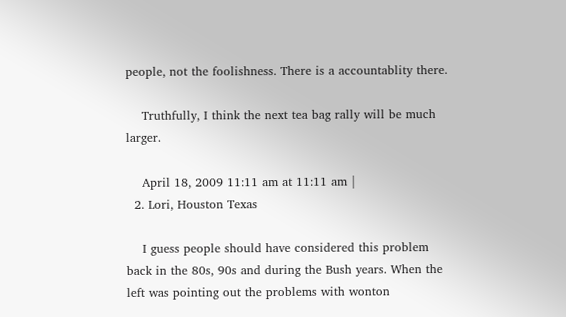people, not the foolishness. There is a accountablity there.

    Truthfully, I think the next tea bag rally will be much larger.

    April 18, 2009 11:11 am at 11:11 am |
  2. Lori, Houston Texas

    I guess people should have considered this problem back in the 80s, 90s and during the Bush years. When the left was pointing out the problems with wonton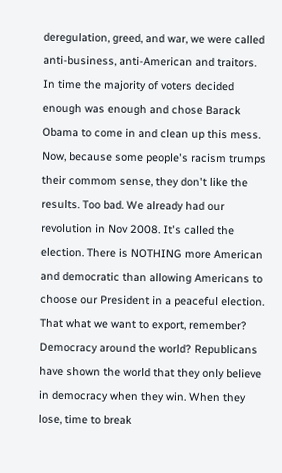deregulation, greed, and war, we were called anti-business, anti-American and traitors. In time the majority of voters decided enough was enough and chose Barack Obama to come in and clean up this mess. Now, because some people's racism trumps their commom sense, they don't like the results. Too bad. We already had our revolution in Nov 2008. It's called the election. There is NOTHING more American and democratic than allowing Americans to choose our President in a peaceful election. That what we want to export, remember? Democracy around the world? Republicans have shown the world that they only believe in democracy when they win. When they lose, time to break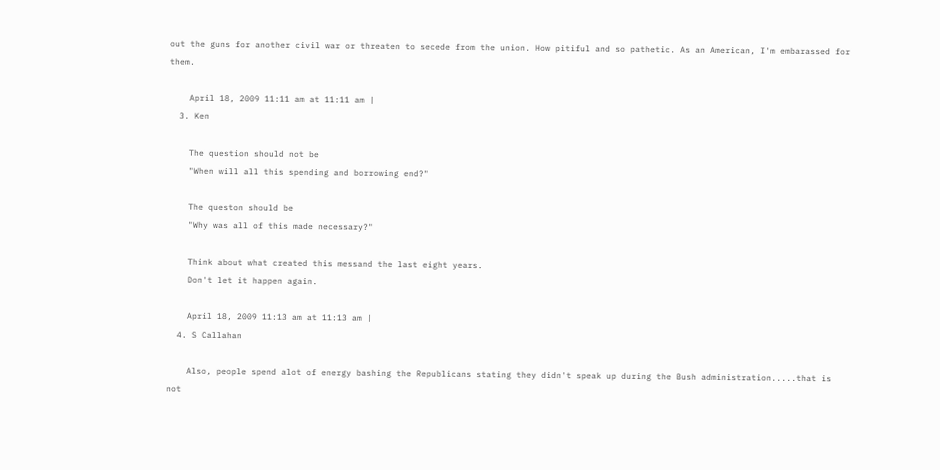out the guns for another civil war or threaten to secede from the union. How pitiful and so pathetic. As an American, I'm embarassed for them.

    April 18, 2009 11:11 am at 11:11 am |
  3. Ken

    The question should not be
    "When will all this spending and borrowing end?"

    The queston should be
    "Why was all of this made necessary?"

    Think about what created this messand the last eight years.
    Don't let it happen again.

    April 18, 2009 11:13 am at 11:13 am |
  4. S Callahan

    Also, people spend alot of energy bashing the Republicans stating they didn't speak up during the Bush administration.....that is not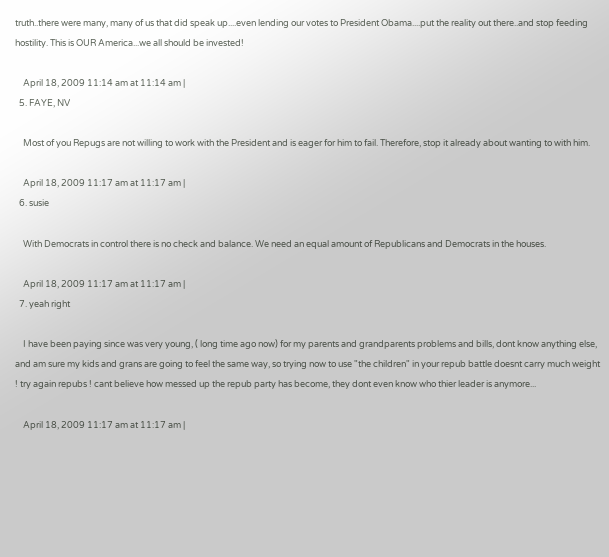truth..there were many, many of us that did speak up....even lending our votes to President Obama....put the reality out there..and stop feeding hostility. This is OUR America...we all should be invested!

    April 18, 2009 11:14 am at 11:14 am |
  5. FAYE, NV

    Most of you Repugs are not willing to work with the President and is eager for him to fail. Therefore, stop it already about wanting to with him.

    April 18, 2009 11:17 am at 11:17 am |
  6. susie

    With Democrats in control there is no check and balance. We need an equal amount of Republicans and Democrats in the houses.

    April 18, 2009 11:17 am at 11:17 am |
  7. yeah right

    I have been paying since was very young, ( long time ago now) for my parents and grandparents problems and bills, dont know anything else, and am sure my kids and grans are going to feel the same way, so trying now to use "the children" in your repub battle doesnt carry much weight ! try again repubs ! cant believe how messed up the repub party has become, they dont even know who thier leader is anymore...

    April 18, 2009 11:17 am at 11:17 am |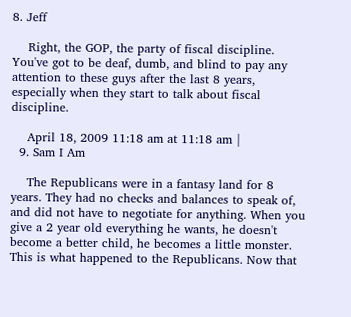8. Jeff

    Right, the GOP, the party of fiscal discipline. You've got to be deaf, dumb, and blind to pay any attention to these guys after the last 8 years, especially when they start to talk about fiscal discipline.

    April 18, 2009 11:18 am at 11:18 am |
  9. Sam I Am

    The Republicans were in a fantasy land for 8 years. They had no checks and balances to speak of, and did not have to negotiate for anything. When you give a 2 year old everything he wants, he doesn't become a better child, he becomes a little monster. This is what happened to the Republicans. Now that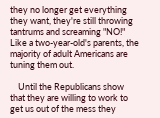they no longer get everything they want, they're still throwing tantrums and screaming "NO!" Like a two-year-old's parents, the majority of adult Americans are tuning them out.

    Until the Republicans show that they are willing to work to get us out of the mess they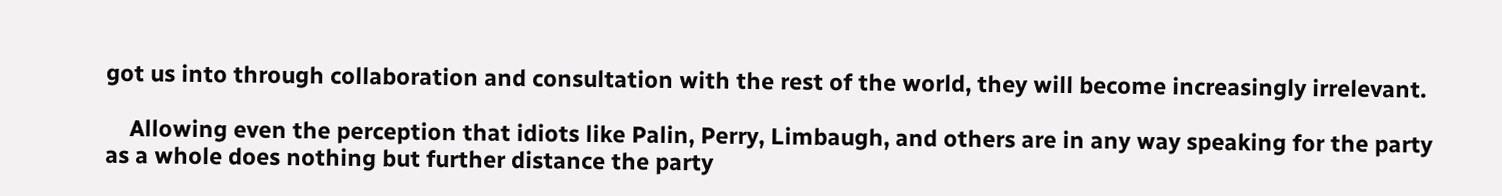got us into through collaboration and consultation with the rest of the world, they will become increasingly irrelevant.

    Allowing even the perception that idiots like Palin, Perry, Limbaugh, and others are in any way speaking for the party as a whole does nothing but further distance the party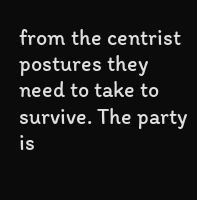from the centrist postures they need to take to survive. The party is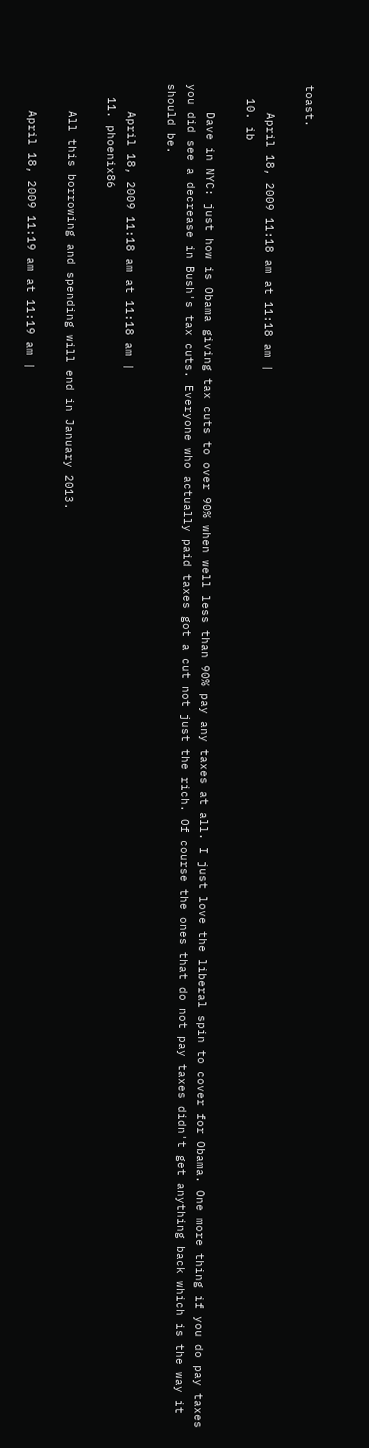toast.

    April 18, 2009 11:18 am at 11:18 am |
  10. ib

    Dave in NYC: just how is Obama giving tax cuts to over 90% when well less than 90% pay any taxes at all. I just love the liberal spin to cover for Obama. One more thing if you do pay taxes you did see a decrease in Bush's tax cuts. Everyone who actually paid taxes got a cut not just the rich. Of course the ones that do not pay taxes didn't get anything back which is the way it should be.

    April 18, 2009 11:18 am at 11:18 am |
  11. phoenix86

    All this borrowing and spending will end in January 2013.

    April 18, 2009 11:19 am at 11:19 am |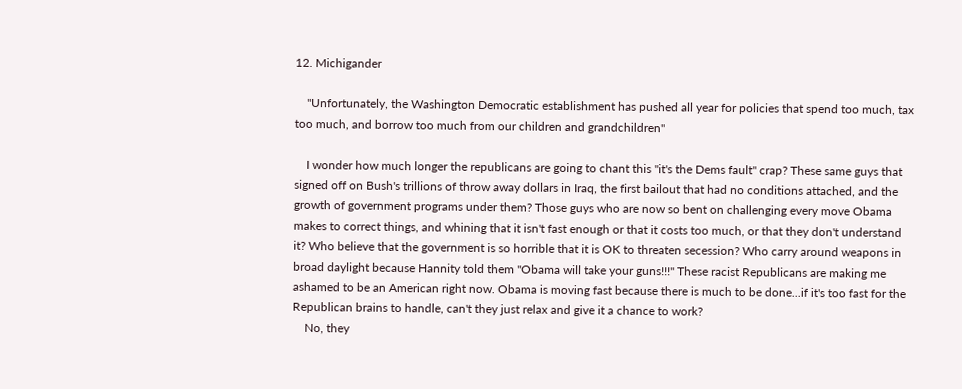12. Michigander

    "Unfortunately, the Washington Democratic establishment has pushed all year for policies that spend too much, tax too much, and borrow too much from our children and grandchildren"

    I wonder how much longer the republicans are going to chant this "it's the Dems fault" crap? These same guys that signed off on Bush's trillions of throw away dollars in Iraq, the first bailout that had no conditions attached, and the growth of government programs under them? Those guys who are now so bent on challenging every move Obama makes to correct things, and whining that it isn't fast enough or that it costs too much, or that they don't understand it? Who believe that the government is so horrible that it is OK to threaten secession? Who carry around weapons in broad daylight because Hannity told them "Obama will take your guns!!!" These racist Republicans are making me ashamed to be an American right now. Obama is moving fast because there is much to be done...if it's too fast for the Republican brains to handle, can't they just relax and give it a chance to work?
    No, they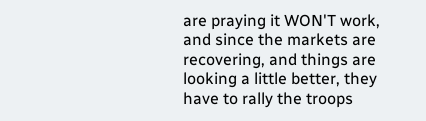are praying it WON'T work, and since the markets are recovering, and things are looking a little better, they have to rally the troops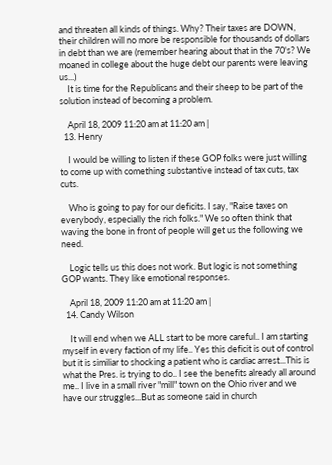and threaten all kinds of things. Why? Their taxes are DOWN, their children will no more be responsible for thousands of dollars in debt than we are (remember hearing about that in the 70's? We moaned in college about the huge debt our parents were leaving us...)
    It is time for the Republicans and their sheep to be part of the solution instead of becoming a problem.

    April 18, 2009 11:20 am at 11:20 am |
  13. Henry

    I would be willing to listen if these GOP folks were just willing to come up with comething substantive instead of tax cuts, tax cuts.

    Who is going to pay for our deficits. I say, "Raise taxes on everybody, especially the rich folks." We so often think that waving the bone in front of people will get us the following we need.

    Logic tells us this does not work. But logic is not something GOP wants. They like emotional responses.

    April 18, 2009 11:20 am at 11:20 am |
  14. Candy Wilson

    It will end when we ALL start to be more careful.. I am starting myself in every faction of my life.. Yes this deficit is out of control but it is similiar to shocking a patient who is cardiac arrest...This is what the Pres. is trying to do.. I see the benefits already all around me.. I live in a small river "mill" town on the Ohio river and we have our struggles...But as someone said in church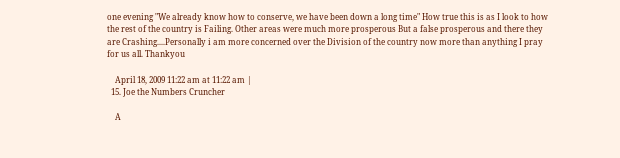one evening "We already know how to conserve, we have been down a long time" How true this is as I look to how the rest of the country is Failing. Other areas were much more prosperous But a false prosperous and there they are Crashing....Personally i am more concerned over the Division of the country now more than anything I pray for us all. Thankyou

    April 18, 2009 11:22 am at 11:22 am |
  15. Joe the Numbers Cruncher

    A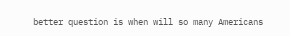better question is when will so many Americans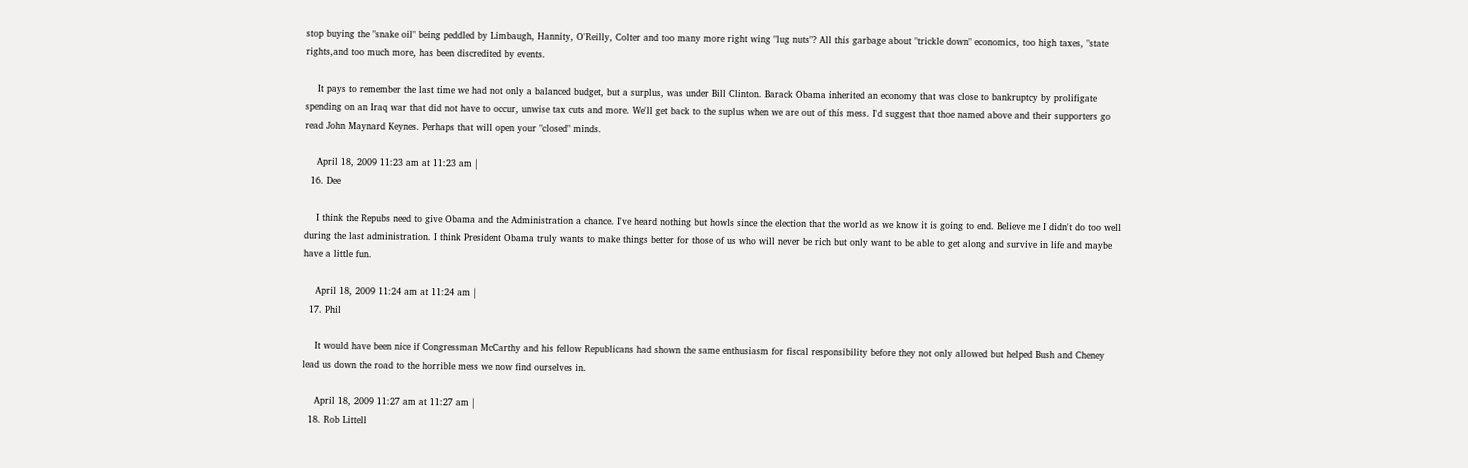stop buying the "snake oil" being peddled by Limbaugh, Hannity, O'Reilly, Colter and too many more right wing "lug nuts"? All this garbage about "trickle down" economics, too high taxes, "state rights,and too much more, has been discredited by events.

    It pays to remember the last time we had not only a balanced budget, but a surplus, was under Bill Clinton. Barack Obama inherited an economy that was close to bankruptcy by prolifigate spending on an Iraq war that did not have to occur, unwise tax cuts and more. We'll get back to the suplus when we are out of this mess. I'd suggest that thoe named above and their supporters go read John Maynard Keynes. Perhaps that will open your "closed" minds.

    April 18, 2009 11:23 am at 11:23 am |
  16. Dee

    I think the Repubs need to give Obama and the Administration a chance. I've heard nothing but howls since the election that the world as we know it is going to end. Believe me I didn't do too well during the last administration. I think President Obama truly wants to make things better for those of us who will never be rich but only want to be able to get along and survive in life and maybe have a little fun.

    April 18, 2009 11:24 am at 11:24 am |
  17. Phil

    It would have been nice if Congressman McCarthy and his fellow Republicans had shown the same enthusiasm for fiscal responsibility before they not only allowed but helped Bush and Cheney lead us down the road to the horrible mess we now find ourselves in.

    April 18, 2009 11:27 am at 11:27 am |
  18. Rob Littell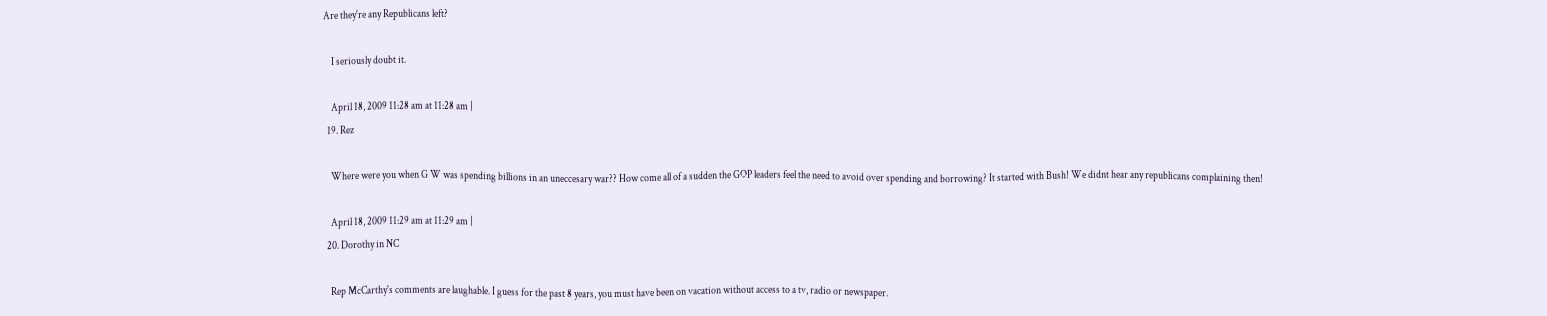Are they're any Republicans left?

    I seriously doubt it.

    April 18, 2009 11:28 am at 11:28 am |
  19. Rez

    Where were you when G W was spending billions in an uneccesary war?? How come all of a sudden the GOP leaders feel the need to avoid over spending and borrowing? It started with Bush! We didnt hear any republicans complaining then!

    April 18, 2009 11:29 am at 11:29 am |
  20. Dorothy in NC

    Rep McCarthy's comments are laughable. I guess for the past 8 years, you must have been on vacation without access to a tv, radio or newspaper.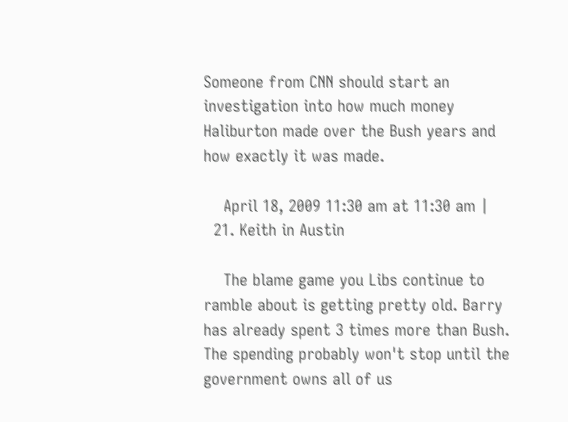Someone from CNN should start an investigation into how much money Haliburton made over the Bush years and how exactly it was made.

    April 18, 2009 11:30 am at 11:30 am |
  21. Keith in Austin

    The blame game you Libs continue to ramble about is getting pretty old. Barry has already spent 3 times more than Bush. The spending probably won't stop until the government owns all of us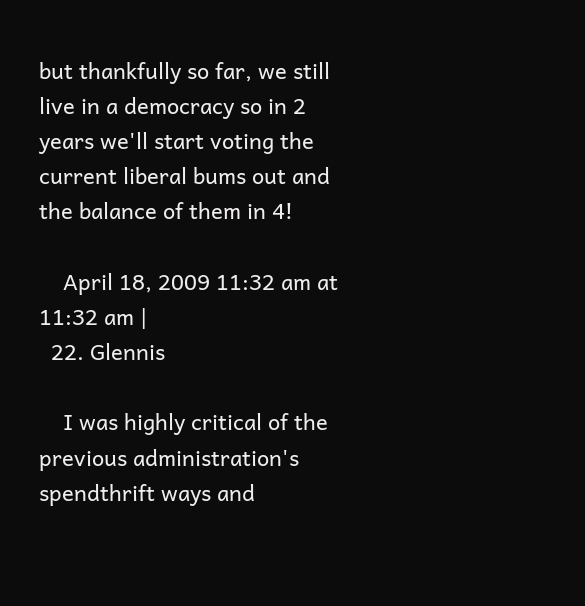but thankfully so far, we still live in a democracy so in 2 years we'll start voting the current liberal bums out and the balance of them in 4!

    April 18, 2009 11:32 am at 11:32 am |
  22. Glennis

    I was highly critical of the previous administration's spendthrift ways and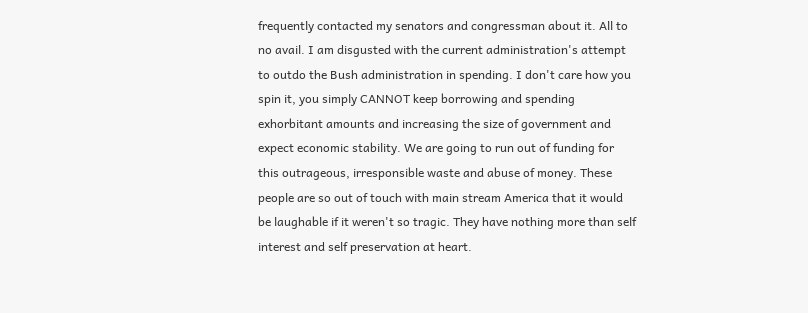frequently contacted my senators and congressman about it. All to no avail. I am disgusted with the current administration's attempt to outdo the Bush administration in spending. I don't care how you spin it, you simply CANNOT keep borrowing and spending exhorbitant amounts and increasing the size of government and expect economic stability. We are going to run out of funding for this outrageous, irresponsible waste and abuse of money. These people are so out of touch with main stream America that it would be laughable if it weren't so tragic. They have nothing more than self interest and self preservation at heart.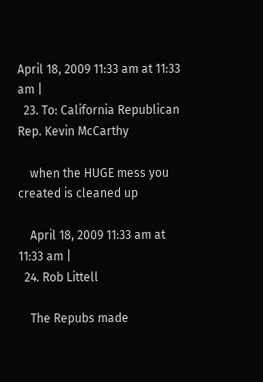April 18, 2009 11:33 am at 11:33 am |
  23. To: California Republican Rep. Kevin McCarthy

    when the HUGE mess you created is cleaned up

    April 18, 2009 11:33 am at 11:33 am |
  24. Rob Littell

    The Repubs made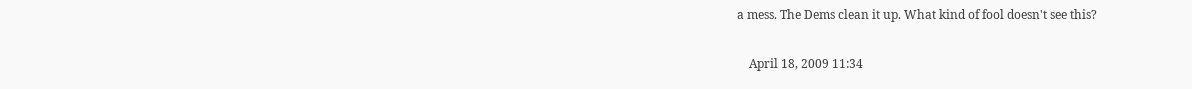a mess. The Dems clean it up. What kind of fool doesn't see this?

    April 18, 2009 11:34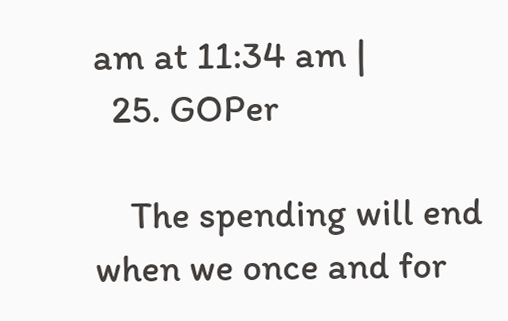am at 11:34 am |
  25. GOPer

    The spending will end when we once and for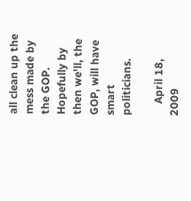all clean up the mess made by the GOP. Hopefully by then we'll, the GOP, will have smart politicians.

    April 18, 2009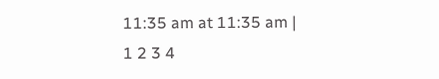11:35 am at 11:35 am |
1 2 3 4